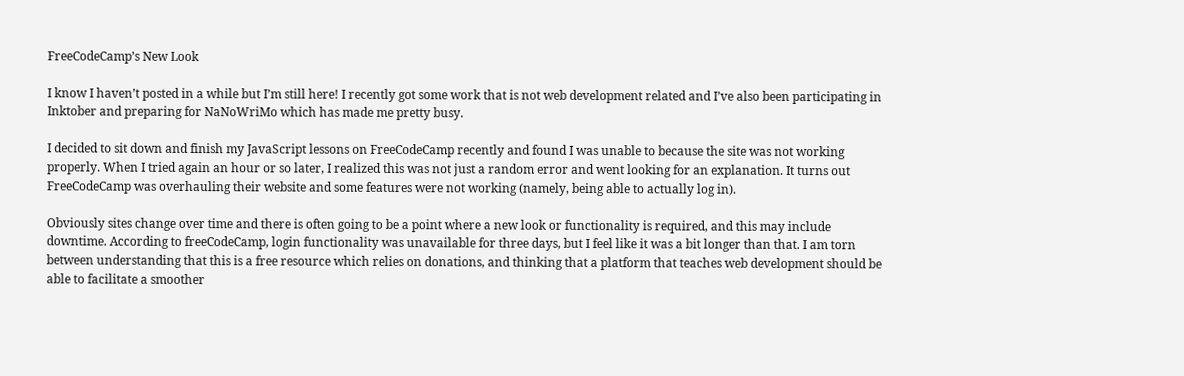FreeCodeCamp’s New Look

I know I haven’t posted in a while but I’m still here! I recently got some work that is not web development related and I’ve also been participating in Inktober and preparing for NaNoWriMo which has made me pretty busy.

I decided to sit down and finish my JavaScript lessons on FreeCodeCamp recently and found I was unable to because the site was not working properly. When I tried again an hour or so later, I realized this was not just a random error and went looking for an explanation. It turns out FreeCodeCamp was overhauling their website and some features were not working (namely, being able to actually log in).

Obviously sites change over time and there is often going to be a point where a new look or functionality is required, and this may include downtime. According to freeCodeCamp, login functionality was unavailable for three days, but I feel like it was a bit longer than that. I am torn between understanding that this is a free resource which relies on donations, and thinking that a platform that teaches web development should be able to facilitate a smoother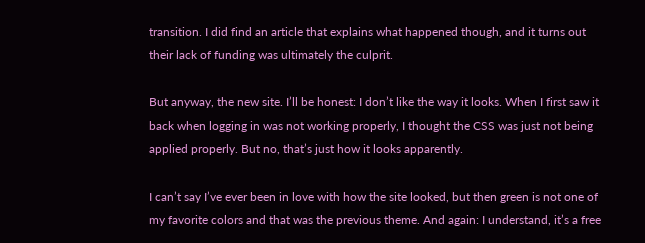transition. I did find an article that explains what happened though, and it turns out their lack of funding was ultimately the culprit.

But anyway, the new site. I’ll be honest: I don’t like the way it looks. When I first saw it back when logging in was not working properly, I thought the CSS was just not being applied properly. But no, that’s just how it looks apparently.

I can’t say I’ve ever been in love with how the site looked, but then green is not one of my favorite colors and that was the previous theme. And again: I understand, it’s a free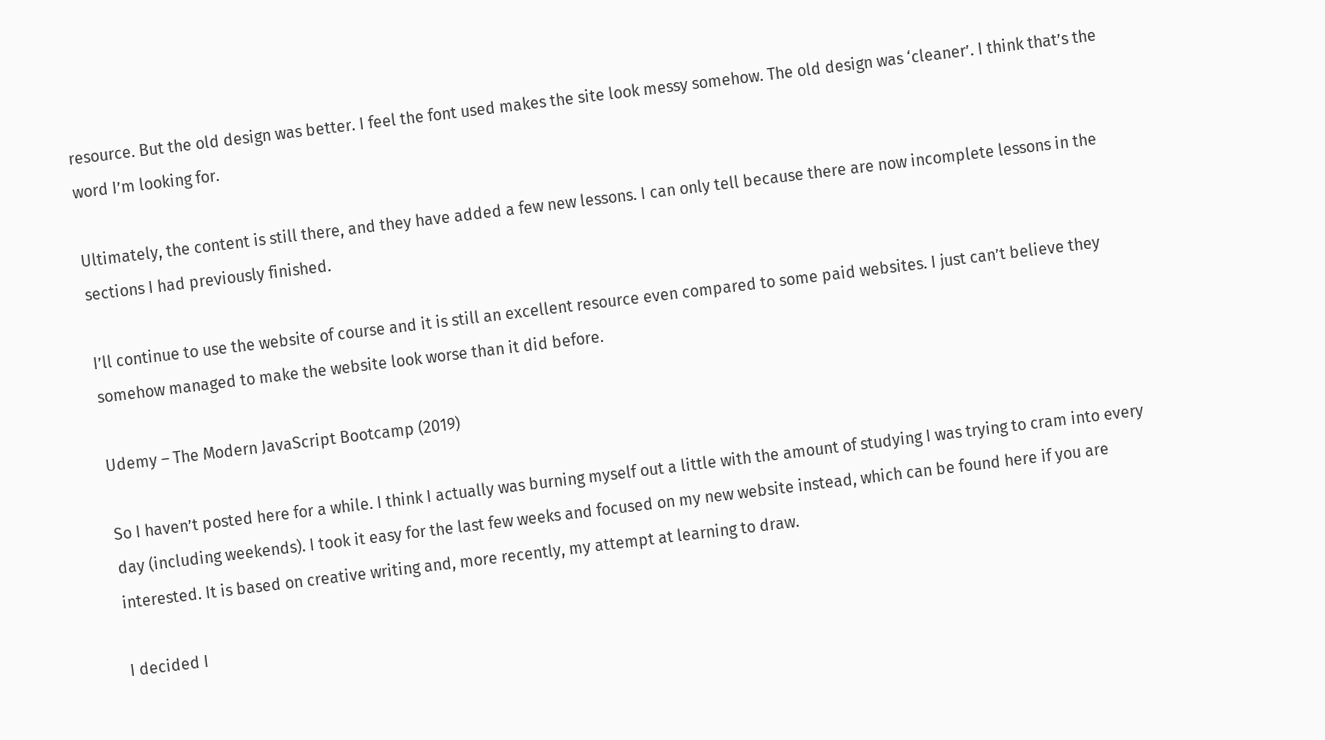resource. But the old design was better. I feel the font used makes the site look messy somehow. The old design was ‘cleaner’. I think that’s the word I’m looking for.

Ultimately, the content is still there, and they have added a few new lessons. I can only tell because there are now incomplete lessons in the sections I had previously finished.

I’ll continue to use the website of course and it is still an excellent resource even compared to some paid websites. I just can’t believe they somehow managed to make the website look worse than it did before.

Udemy – The Modern JavaScript Bootcamp (2019)

So I haven’t posted here for a while. I think I actually was burning myself out a little with the amount of studying I was trying to cram into every day (including weekends). I took it easy for the last few weeks and focused on my new website instead, which can be found here if you are interested. It is based on creative writing and, more recently, my attempt at learning to draw.

I decided I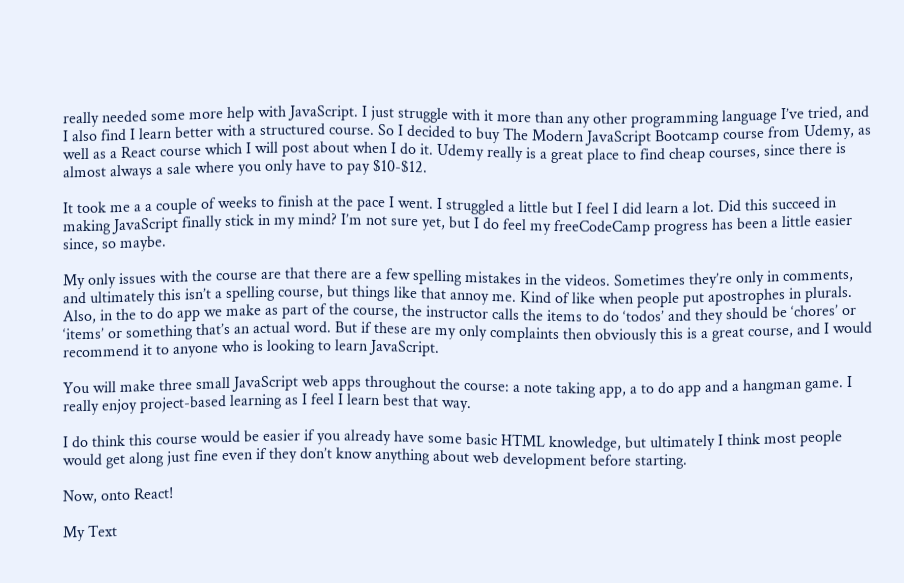really needed some more help with JavaScript. I just struggle with it more than any other programming language I’ve tried, and I also find I learn better with a structured course. So I decided to buy The Modern JavaScript Bootcamp course from Udemy, as well as a React course which I will post about when I do it. Udemy really is a great place to find cheap courses, since there is almost always a sale where you only have to pay $10-$12.

It took me a a couple of weeks to finish at the pace I went. I struggled a little but I feel I did learn a lot. Did this succeed in making JavaScript finally stick in my mind? I’m not sure yet, but I do feel my freeCodeCamp progress has been a little easier since, so maybe.

My only issues with the course are that there are a few spelling mistakes in the videos. Sometimes they’re only in comments, and ultimately this isn’t a spelling course, but things like that annoy me. Kind of like when people put apostrophes in plurals. Also, in the to do app we make as part of the course, the instructor calls the items to do ‘todos’ and they should be ‘chores’ or ‘items’ or something that’s an actual word. But if these are my only complaints then obviously this is a great course, and I would recommend it to anyone who is looking to learn JavaScript.

You will make three small JavaScript web apps throughout the course: a note taking app, a to do app and a hangman game. I really enjoy project-based learning as I feel I learn best that way.

I do think this course would be easier if you already have some basic HTML knowledge, but ultimately I think most people would get along just fine even if they don’t know anything about web development before starting.

Now, onto React!

My Text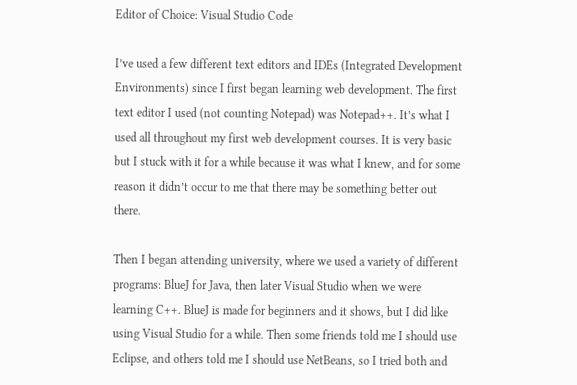Editor of Choice: Visual Studio Code

I’ve used a few different text editors and IDEs (Integrated Development Environments) since I first began learning web development. The first text editor I used (not counting Notepad) was Notepad++. It’s what I used all throughout my first web development courses. It is very basic but I stuck with it for a while because it was what I knew, and for some reason it didn’t occur to me that there may be something better out there.

Then I began attending university, where we used a variety of different programs: BlueJ for Java, then later Visual Studio when we were learning C++. BlueJ is made for beginners and it shows, but I did like using Visual Studio for a while. Then some friends told me I should use Eclipse, and others told me I should use NetBeans, so I tried both and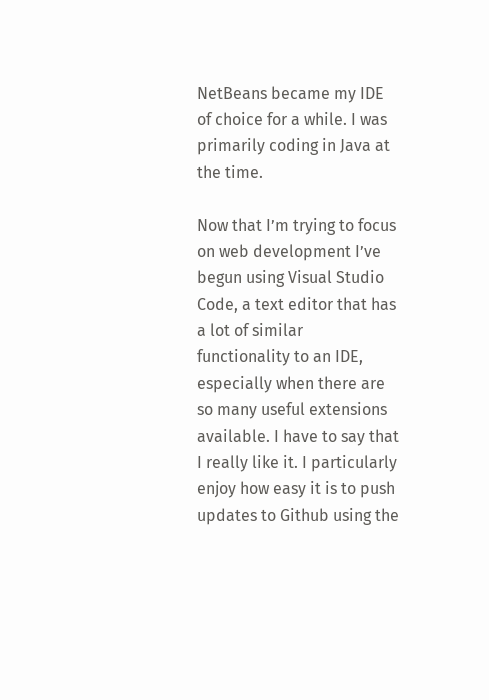NetBeans became my IDE of choice for a while. I was primarily coding in Java at the time.

Now that I’m trying to focus on web development I’ve begun using Visual Studio Code, a text editor that has a lot of similar functionality to an IDE, especially when there are so many useful extensions available. I have to say that I really like it. I particularly enjoy how easy it is to push updates to Github using the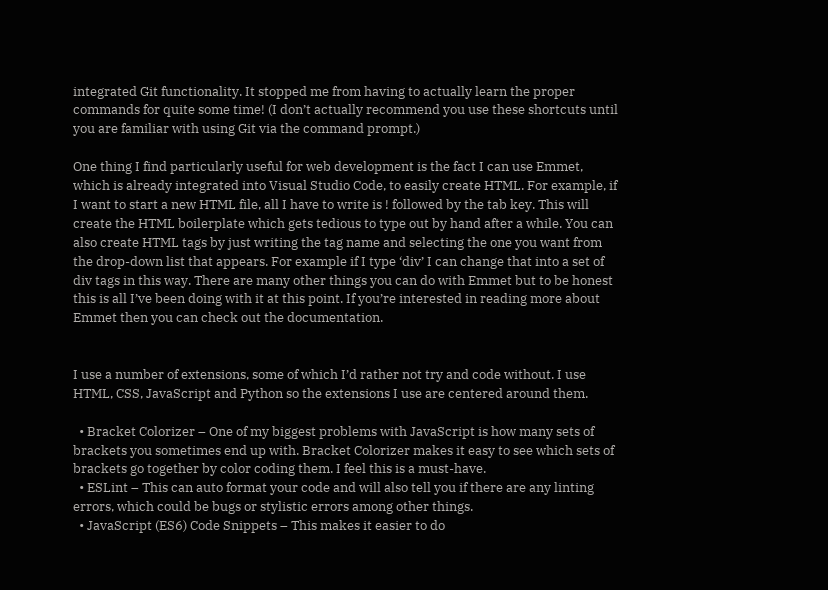integrated Git functionality. It stopped me from having to actually learn the proper commands for quite some time! (I don’t actually recommend you use these shortcuts until you are familiar with using Git via the command prompt.)

One thing I find particularly useful for web development is the fact I can use Emmet, which is already integrated into Visual Studio Code, to easily create HTML. For example, if I want to start a new HTML file, all I have to write is ! followed by the tab key. This will create the HTML boilerplate which gets tedious to type out by hand after a while. You can also create HTML tags by just writing the tag name and selecting the one you want from the drop-down list that appears. For example if I type ‘div’ I can change that into a set of div tags in this way. There are many other things you can do with Emmet but to be honest this is all I’ve been doing with it at this point. If you’re interested in reading more about Emmet then you can check out the documentation.


I use a number of extensions, some of which I’d rather not try and code without. I use HTML, CSS, JavaScript and Python so the extensions I use are centered around them.

  • Bracket Colorizer – One of my biggest problems with JavaScript is how many sets of brackets you sometimes end up with. Bracket Colorizer makes it easy to see which sets of brackets go together by color coding them. I feel this is a must-have.
  • ESLint – This can auto format your code and will also tell you if there are any linting errors, which could be bugs or stylistic errors among other things.
  • JavaScript (ES6) Code Snippets – This makes it easier to do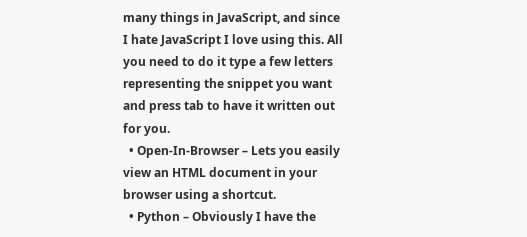many things in JavaScript, and since I hate JavaScript I love using this. All you need to do it type a few letters representing the snippet you want and press tab to have it written out for you.
  • Open-In-Browser – Lets you easily view an HTML document in your browser using a shortcut.
  • Python – Obviously I have the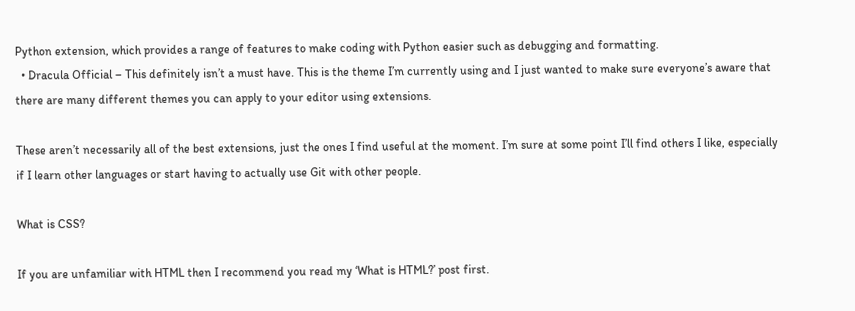Python extension, which provides a range of features to make coding with Python easier such as debugging and formatting.
  • Dracula Official – This definitely isn’t a must have. This is the theme I’m currently using and I just wanted to make sure everyone’s aware that there are many different themes you can apply to your editor using extensions.

These aren’t necessarily all of the best extensions, just the ones I find useful at the moment. I’m sure at some point I’ll find others I like, especially if I learn other languages or start having to actually use Git with other people.

What is CSS?

If you are unfamiliar with HTML then I recommend you read my ‘What is HTML?’ post first.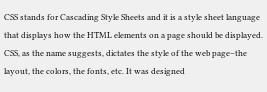CSS stands for Cascading Style Sheets and it is a style sheet language that displays how the HTML elements on a page should be displayed. CSS, as the name suggests, dictates the style of the web page–the layout, the colors, the fonts, etc. It was designed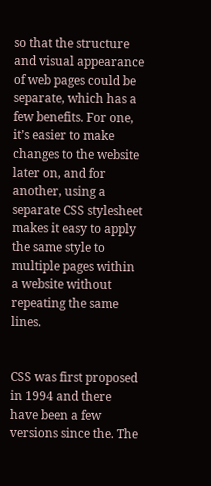so that the structure and visual appearance of web pages could be separate, which has a few benefits. For one, it’s easier to make changes to the website later on, and for another, using a separate CSS stylesheet makes it easy to apply the same style to multiple pages within a website without repeating the same lines.


CSS was first proposed in 1994 and there have been a few versions since the. The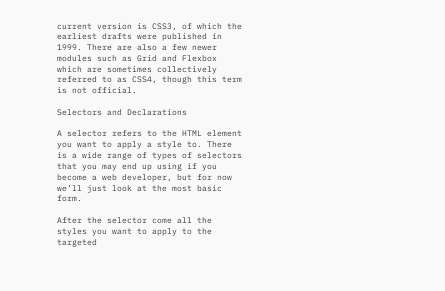current version is CSS3, of which the earliest drafts were published in 1999. There are also a few newer modules such as Grid and Flexbox which are sometimes collectively referred to as CSS4, though this term is not official.

Selectors and Declarations

A selector refers to the HTML element you want to apply a style to. There is a wide range of types of selectors that you may end up using if you become a web developer, but for now we’ll just look at the most basic form.

After the selector come all the styles you want to apply to the targeted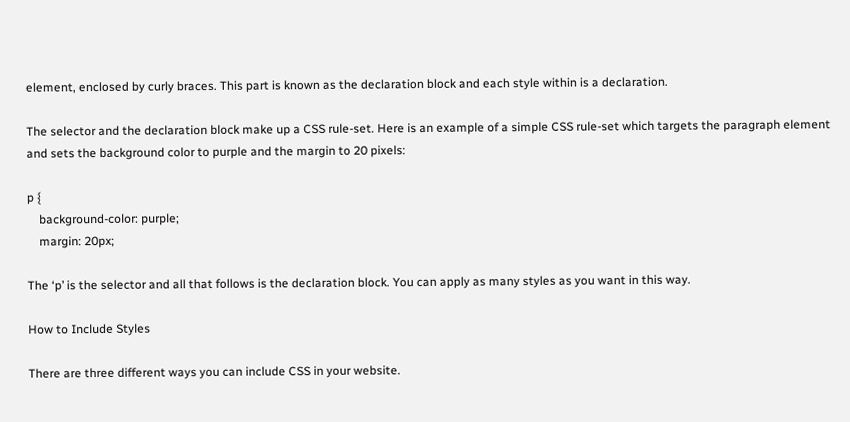element, enclosed by curly braces. This part is known as the declaration block and each style within is a declaration.

The selector and the declaration block make up a CSS rule-set. Here is an example of a simple CSS rule-set which targets the paragraph element and sets the background color to purple and the margin to 20 pixels:

p {
    background-color: purple;
    margin: 20px;

The ‘p’ is the selector and all that follows is the declaration block. You can apply as many styles as you want in this way.

How to Include Styles

There are three different ways you can include CSS in your website.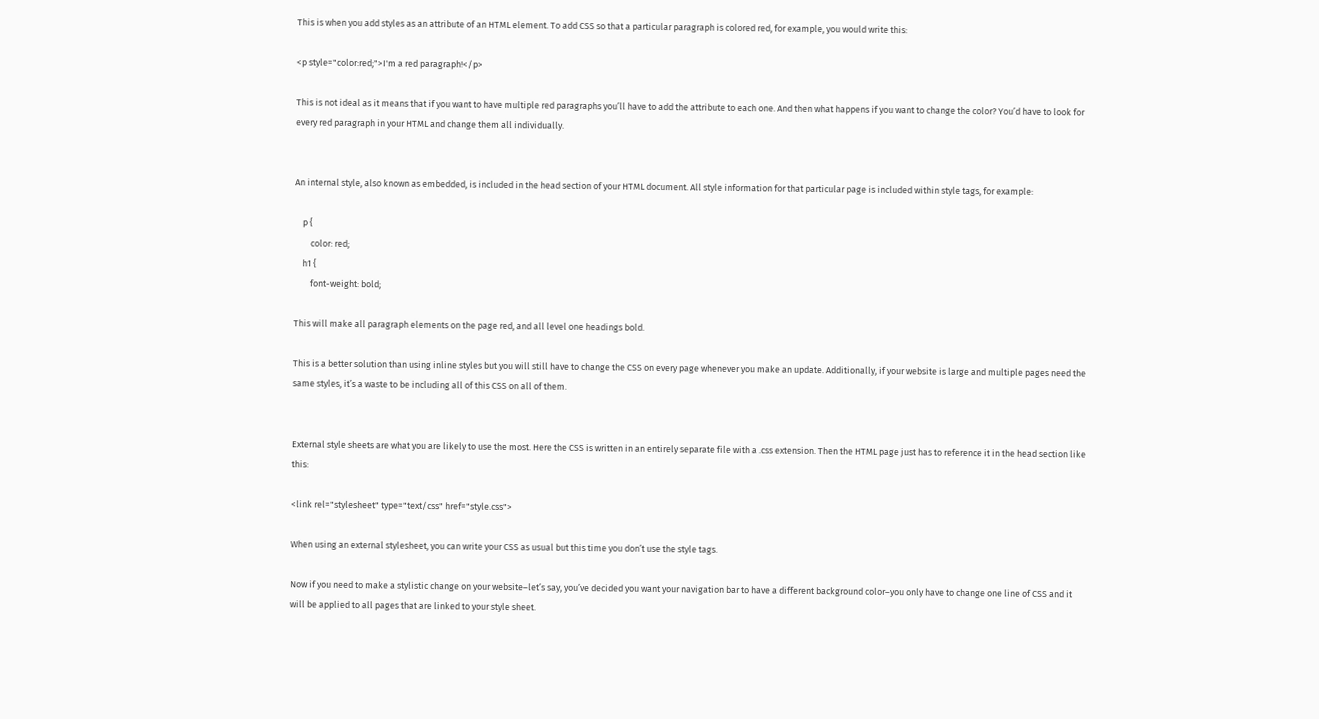This is when you add styles as an attribute of an HTML element. To add CSS so that a particular paragraph is colored red, for example, you would write this:

<p style="color:red;">I'm a red paragraph!</p>

This is not ideal as it means that if you want to have multiple red paragraphs you’ll have to add the attribute to each one. And then what happens if you want to change the color? You’d have to look for every red paragraph in your HTML and change them all individually.


An internal style, also known as embedded, is included in the head section of your HTML document. All style information for that particular page is included within style tags, for example:

    p {
        color: red;
    h1 {
        font-weight: bold;

This will make all paragraph elements on the page red, and all level one headings bold.

This is a better solution than using inline styles but you will still have to change the CSS on every page whenever you make an update. Additionally, if your website is large and multiple pages need the same styles, it’s a waste to be including all of this CSS on all of them.


External style sheets are what you are likely to use the most. Here the CSS is written in an entirely separate file with a .css extension. Then the HTML page just has to reference it in the head section like this:

<link rel="stylesheet" type="text/css" href="style.css">

When using an external stylesheet, you can write your CSS as usual but this time you don’t use the style tags.

Now if you need to make a stylistic change on your website–let’s say, you’ve decided you want your navigation bar to have a different background color–you only have to change one line of CSS and it will be applied to all pages that are linked to your style sheet.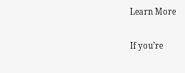Learn More

If you’re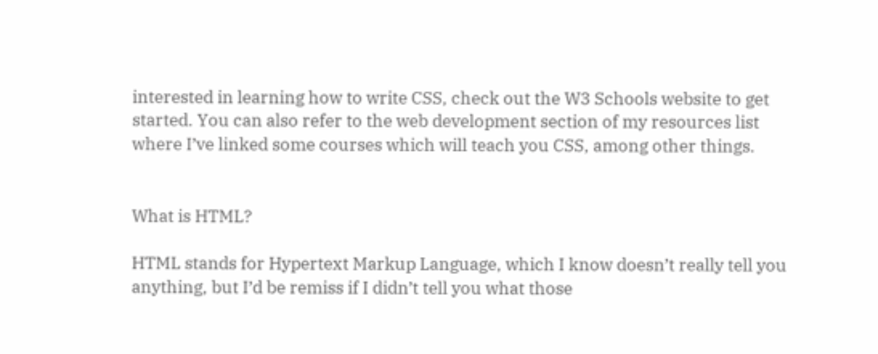interested in learning how to write CSS, check out the W3 Schools website to get started. You can also refer to the web development section of my resources list where I’ve linked some courses which will teach you CSS, among other things.


What is HTML?

HTML stands for Hypertext Markup Language, which I know doesn’t really tell you anything, but I’d be remiss if I didn’t tell you what those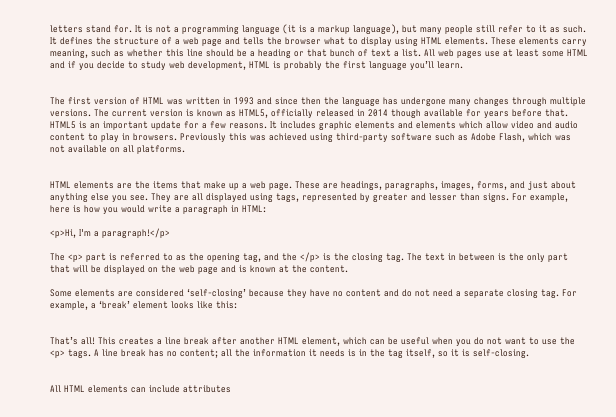letters stand for. It is not a programming language (it is a markup language), but many people still refer to it as such. It defines the structure of a web page and tells the browser what to display using HTML elements. These elements carry meaning, such as whether this line should be a heading or that bunch of text a list. All web pages use at least some HTML and if you decide to study web development, HTML is probably the first language you’ll learn.


The first version of HTML was written in 1993 and since then the language has undergone many changes through multiple versions. The current version is known as HTML5, officially released in 2014 though available for years before that. HTML5 is an important update for a few reasons. It includes graphic elements and elements which allow video and audio content to play in browsers. Previously this was achieved using third-party software such as Adobe Flash, which was not available on all platforms.


HTML elements are the items that make up a web page. These are headings, paragraphs, images, forms, and just about anything else you see. They are all displayed using tags, represented by greater and lesser than signs. For example, here is how you would write a paragraph in HTML:

<p>Hi, I'm a paragraph!</p>

The <p> part is referred to as the opening tag, and the </p> is the closing tag. The text in between is the only part that will be displayed on the web page and is known at the content.

Some elements are considered ‘self-closing’ because they have no content and do not need a separate closing tag. For example, a ‘break’ element looks like this:


That’s all! This creates a line break after another HTML element, which can be useful when you do not want to use the <p> tags. A line break has no content; all the information it needs is in the tag itself, so it is self-closing.


All HTML elements can include attributes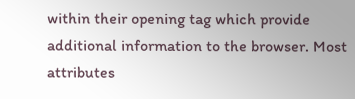within their opening tag which provide additional information to the browser. Most attributes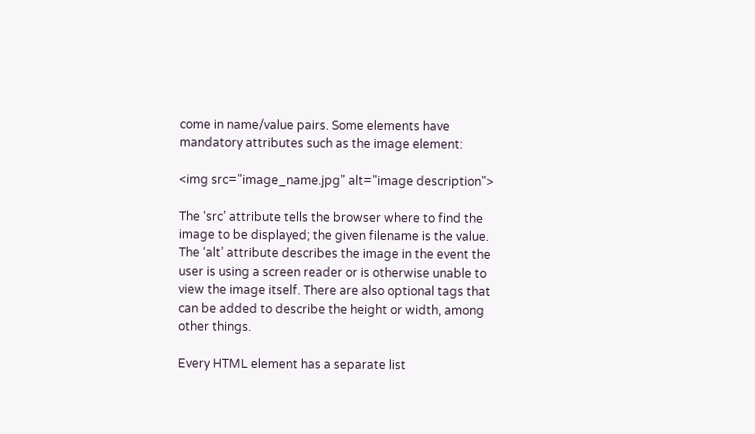come in name/value pairs. Some elements have mandatory attributes such as the image element:

<img src="image_name.jpg" alt="image description">

The ‘src’ attribute tells the browser where to find the image to be displayed; the given filename is the value. The ‘alt’ attribute describes the image in the event the user is using a screen reader or is otherwise unable to view the image itself. There are also optional tags that can be added to describe the height or width, among other things.

Every HTML element has a separate list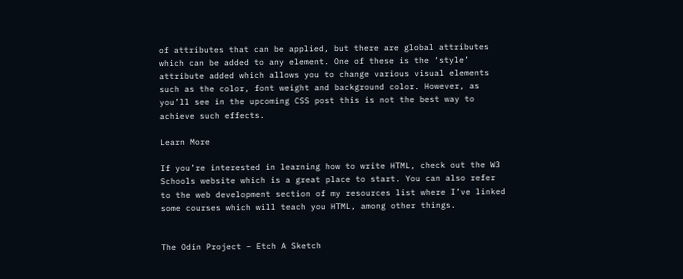of attributes that can be applied, but there are global attributes which can be added to any element. One of these is the ‘style’ attribute added which allows you to change various visual elements such as the color, font weight and background color. However, as you’ll see in the upcoming CSS post this is not the best way to achieve such effects.

Learn More

If you’re interested in learning how to write HTML, check out the W3 Schools website which is a great place to start. You can also refer to the web development section of my resources list where I’ve linked some courses which will teach you HTML, among other things.


The Odin Project – Etch A Sketch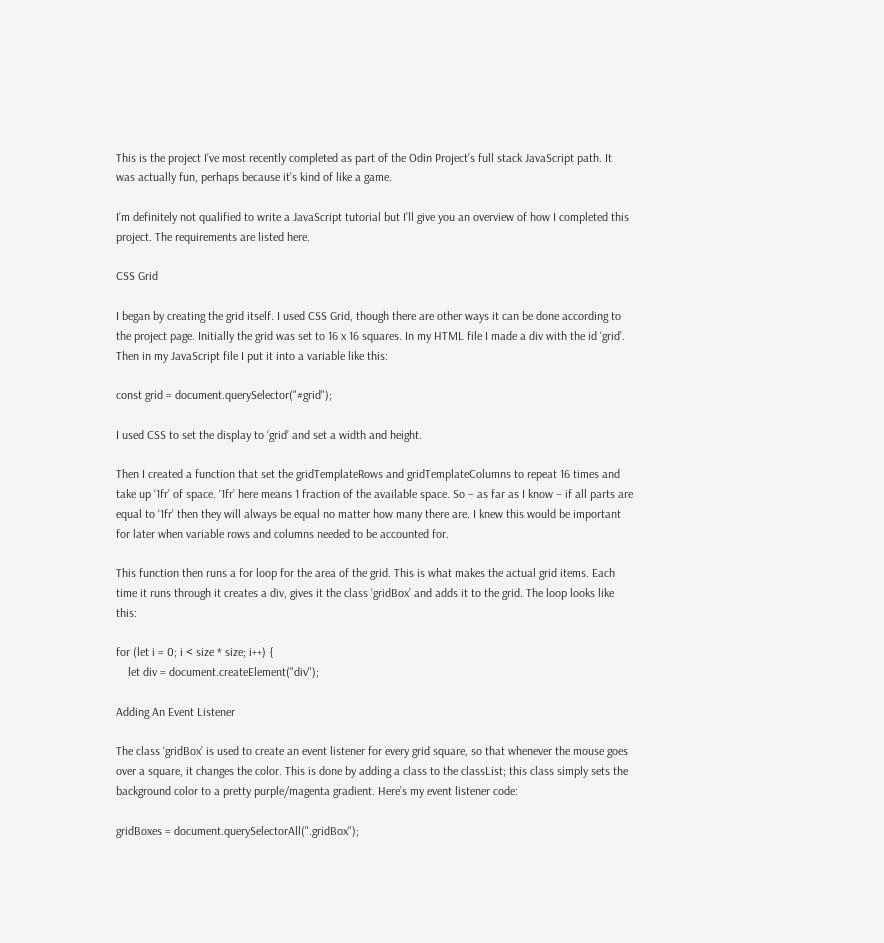This is the project I’ve most recently completed as part of the Odin Project’s full stack JavaScript path. It was actually fun, perhaps because it’s kind of like a game.

I’m definitely not qualified to write a JavaScript tutorial but I’ll give you an overview of how I completed this project. The requirements are listed here.

CSS Grid

I began by creating the grid itself. I used CSS Grid, though there are other ways it can be done according to the project page. Initially the grid was set to 16 x 16 squares. In my HTML file I made a div with the id ‘grid’. Then in my JavaScript file I put it into a variable like this:

const grid = document.querySelector("#grid");

I used CSS to set the display to ‘grid’ and set a width and height.

Then I created a function that set the gridTemplateRows and gridTemplateColumns to repeat 16 times and take up ‘1fr’ of space. ‘1fr’ here means 1 fraction of the available space. So – as far as I know – if all parts are equal to ‘1fr’ then they will always be equal no matter how many there are. I knew this would be important for later when variable rows and columns needed to be accounted for.

This function then runs a for loop for the area of the grid. This is what makes the actual grid items. Each time it runs through it creates a div, gives it the class ‘gridBox’ and adds it to the grid. The loop looks like this:

for (let i = 0; i < size * size; i++) {
    let div = document.createElement("div");

Adding An Event Listener

The class ‘gridBox’ is used to create an event listener for every grid square, so that whenever the mouse goes over a square, it changes the color. This is done by adding a class to the classList; this class simply sets the background color to a pretty purple/magenta gradient. Here’s my event listener code:

gridBoxes = document.querySelectorAll(".gridBox");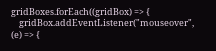gridBoxes.forEach((gridBox) => {
    gridBox.addEventListener("mouseover", (e) => {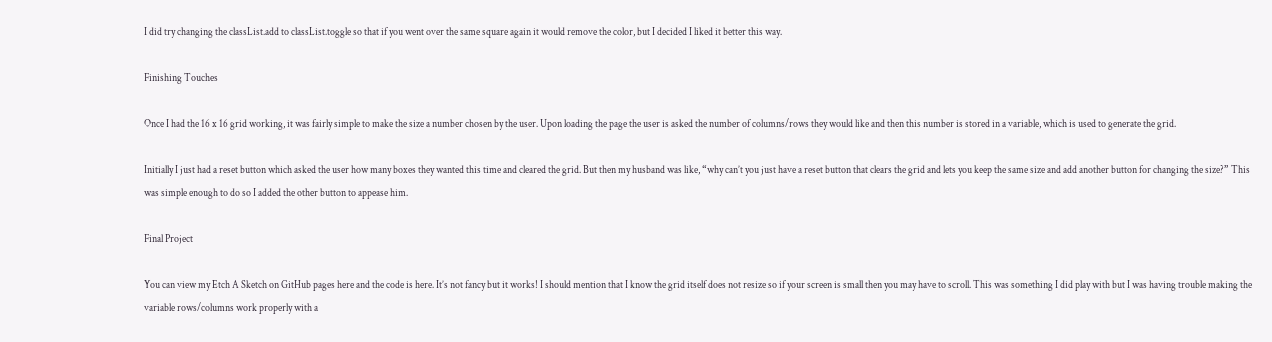I did try changing the classList.add to classList.toggle so that if you went over the same square again it would remove the color, but I decided I liked it better this way.

Finishing Touches

Once I had the 16 x 16 grid working, it was fairly simple to make the size a number chosen by the user. Upon loading the page the user is asked the number of columns/rows they would like and then this number is stored in a variable, which is used to generate the grid.

Initially I just had a reset button which asked the user how many boxes they wanted this time and cleared the grid. But then my husband was like, “why can’t you just have a reset button that clears the grid and lets you keep the same size and add another button for changing the size?” This was simple enough to do so I added the other button to appease him.

Final Project

You can view my Etch A Sketch on GitHub pages here and the code is here. It’s not fancy but it works! I should mention that I know the grid itself does not resize so if your screen is small then you may have to scroll. This was something I did play with but I was having trouble making the variable rows/columns work properly with a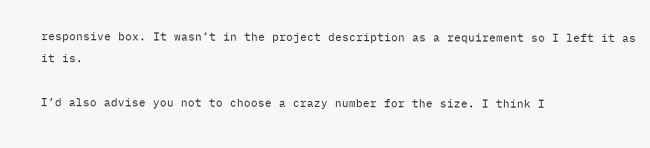responsive box. It wasn’t in the project description as a requirement so I left it as it is.

I’d also advise you not to choose a crazy number for the size. I think I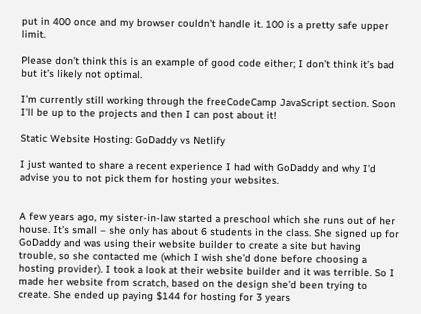put in 400 once and my browser couldn’t handle it. 100 is a pretty safe upper limit.

Please don’t think this is an example of good code either; I don’t think it’s bad but it’s likely not optimal.

I’m currently still working through the freeCodeCamp JavaScript section. Soon I’ll be up to the projects and then I can post about it!

Static Website Hosting: GoDaddy vs Netlify

I just wanted to share a recent experience I had with GoDaddy and why I’d advise you to not pick them for hosting your websites.


A few years ago, my sister-in-law started a preschool which she runs out of her house. It’s small – she only has about 6 students in the class. She signed up for GoDaddy and was using their website builder to create a site but having trouble, so she contacted me (which I wish she’d done before choosing a hosting provider). I took a look at their website builder and it was terrible. So I made her website from scratch, based on the design she’d been trying to create. She ended up paying $144 for hosting for 3 years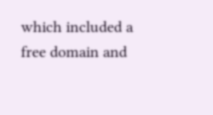which included a free domain and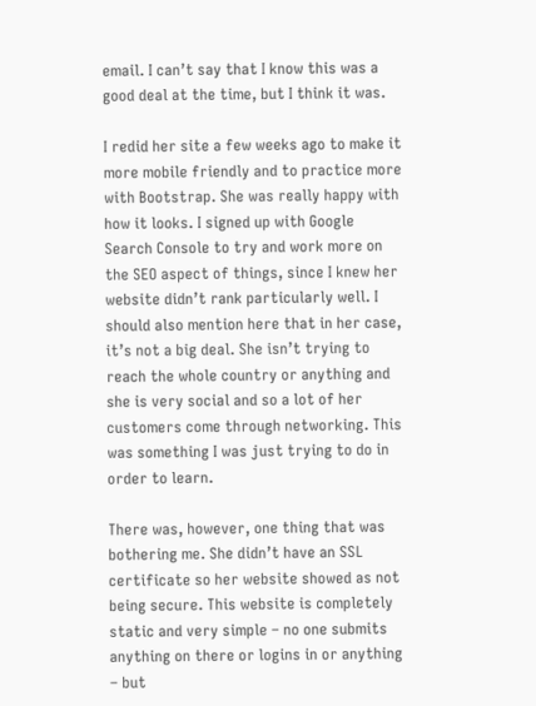email. I can’t say that I know this was a good deal at the time, but I think it was.

I redid her site a few weeks ago to make it more mobile friendly and to practice more with Bootstrap. She was really happy with how it looks. I signed up with Google Search Console to try and work more on the SEO aspect of things, since I knew her website didn’t rank particularly well. I should also mention here that in her case, it’s not a big deal. She isn’t trying to reach the whole country or anything and she is very social and so a lot of her customers come through networking. This was something I was just trying to do in order to learn.

There was, however, one thing that was bothering me. She didn’t have an SSL certificate so her website showed as not being secure. This website is completely static and very simple – no one submits anything on there or logins in or anything – but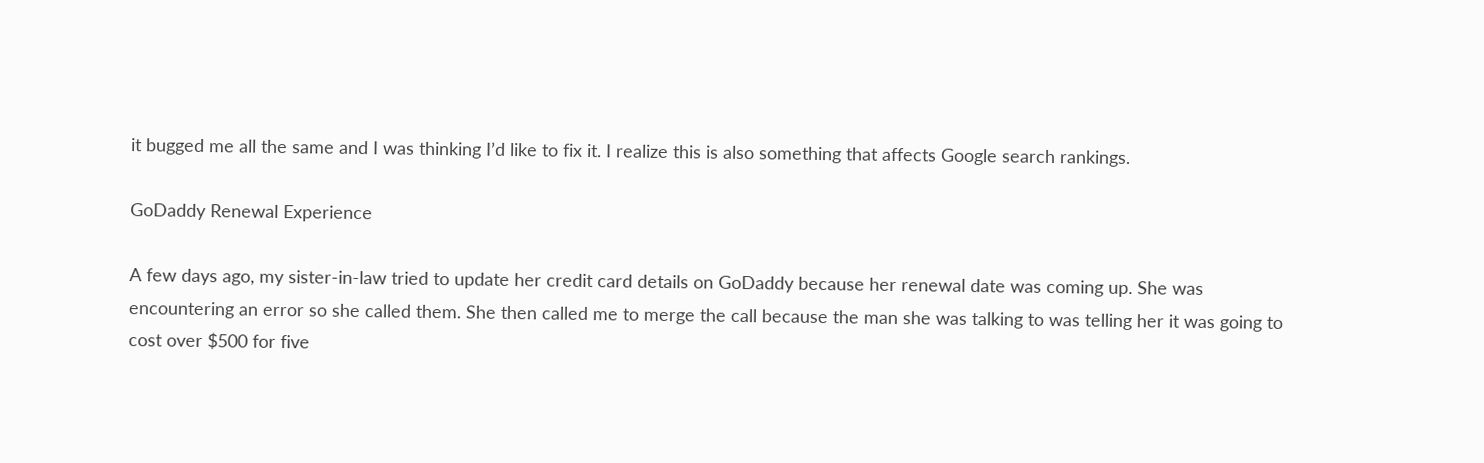it bugged me all the same and I was thinking I’d like to fix it. I realize this is also something that affects Google search rankings.

GoDaddy Renewal Experience

A few days ago, my sister-in-law tried to update her credit card details on GoDaddy because her renewal date was coming up. She was encountering an error so she called them. She then called me to merge the call because the man she was talking to was telling her it was going to cost over $500 for five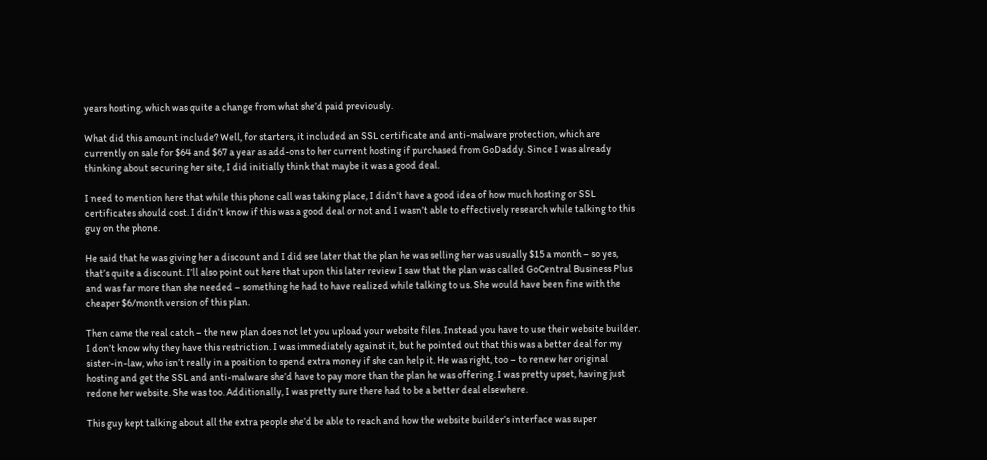years hosting, which was quite a change from what she’d paid previously.

What did this amount include? Well, for starters, it included an SSL certificate and anti-malware protection, which are currently on sale for $64 and $67 a year as add-ons to her current hosting if purchased from GoDaddy. Since I was already thinking about securing her site, I did initially think that maybe it was a good deal.

I need to mention here that while this phone call was taking place, I didn’t have a good idea of how much hosting or SSL certificates should cost. I didn’t know if this was a good deal or not and I wasn’t able to effectively research while talking to this guy on the phone.

He said that he was giving her a discount and I did see later that the plan he was selling her was usually $15 a month – so yes, that’s quite a discount. I’ll also point out here that upon this later review I saw that the plan was called GoCentral Business Plus and was far more than she needed – something he had to have realized while talking to us. She would have been fine with the cheaper $6/month version of this plan.

Then came the real catch – the new plan does not let you upload your website files. Instead you have to use their website builder. I don’t know why they have this restriction. I was immediately against it, but he pointed out that this was a better deal for my sister-in-law, who isn’t really in a position to spend extra money if she can help it. He was right, too – to renew her original hosting and get the SSL and anti-malware she’d have to pay more than the plan he was offering. I was pretty upset, having just redone her website. She was too. Additionally, I was pretty sure there had to be a better deal elsewhere.

This guy kept talking about all the extra people she’d be able to reach and how the website builder’s interface was super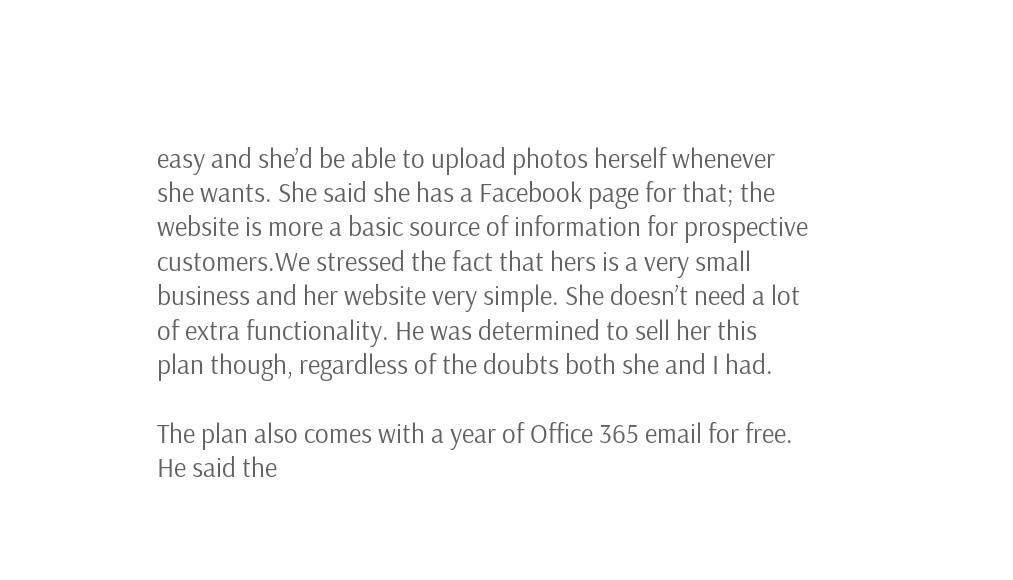easy and she’d be able to upload photos herself whenever she wants. She said she has a Facebook page for that; the website is more a basic source of information for prospective customers.We stressed the fact that hers is a very small business and her website very simple. She doesn’t need a lot of extra functionality. He was determined to sell her this plan though, regardless of the doubts both she and I had.

The plan also comes with a year of Office 365 email for free. He said the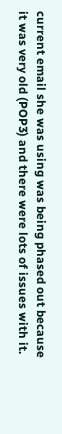current email she was using was being phased out because it was very old (POP3) and there were lots of issues with it.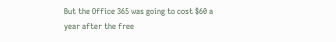But the Office 365 was going to cost $60 a year after the free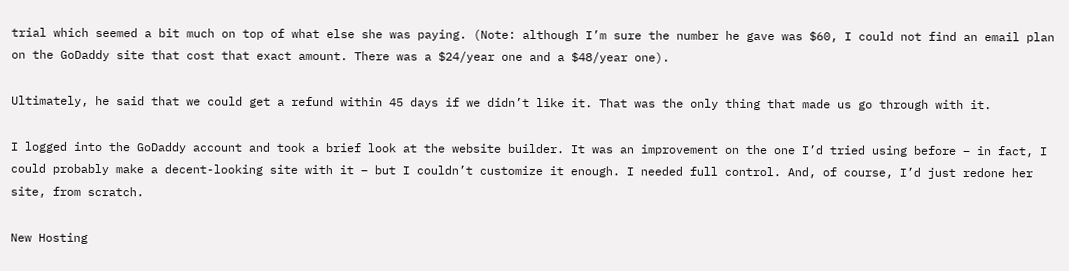trial which seemed a bit much on top of what else she was paying. (Note: although I’m sure the number he gave was $60, I could not find an email plan on the GoDaddy site that cost that exact amount. There was a $24/year one and a $48/year one).

Ultimately, he said that we could get a refund within 45 days if we didn’t like it. That was the only thing that made us go through with it.

I logged into the GoDaddy account and took a brief look at the website builder. It was an improvement on the one I’d tried using before – in fact, I could probably make a decent-looking site with it – but I couldn’t customize it enough. I needed full control. And, of course, I’d just redone her site, from scratch.

New Hosting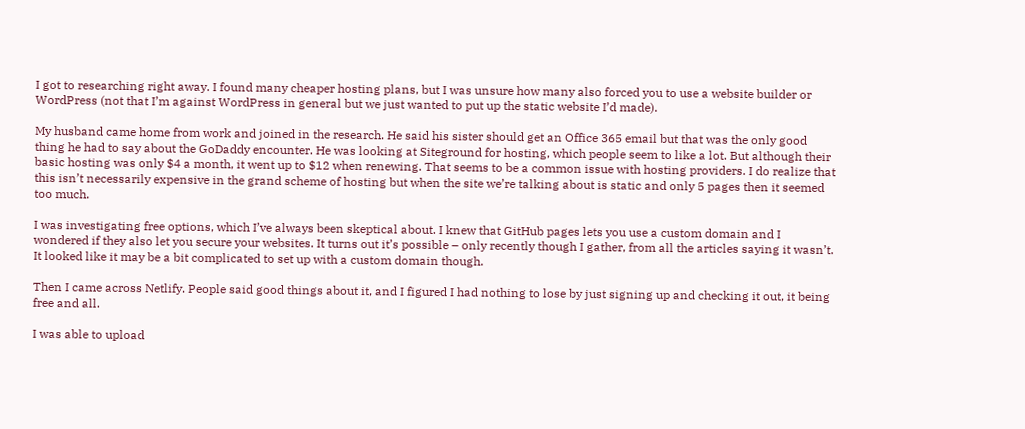I got to researching right away. I found many cheaper hosting plans, but I was unsure how many also forced you to use a website builder or WordPress (not that I’m against WordPress in general but we just wanted to put up the static website I’d made).

My husband came home from work and joined in the research. He said his sister should get an Office 365 email but that was the only good thing he had to say about the GoDaddy encounter. He was looking at Siteground for hosting, which people seem to like a lot. But although their basic hosting was only $4 a month, it went up to $12 when renewing. That seems to be a common issue with hosting providers. I do realize that this isn’t necessarily expensive in the grand scheme of hosting but when the site we’re talking about is static and only 5 pages then it seemed too much.

I was investigating free options, which I’ve always been skeptical about. I knew that GitHub pages lets you use a custom domain and I wondered if they also let you secure your websites. It turns out it’s possible – only recently though I gather, from all the articles saying it wasn’t. It looked like it may be a bit complicated to set up with a custom domain though.

Then I came across Netlify. People said good things about it, and I figured I had nothing to lose by just signing up and checking it out, it being free and all.

I was able to upload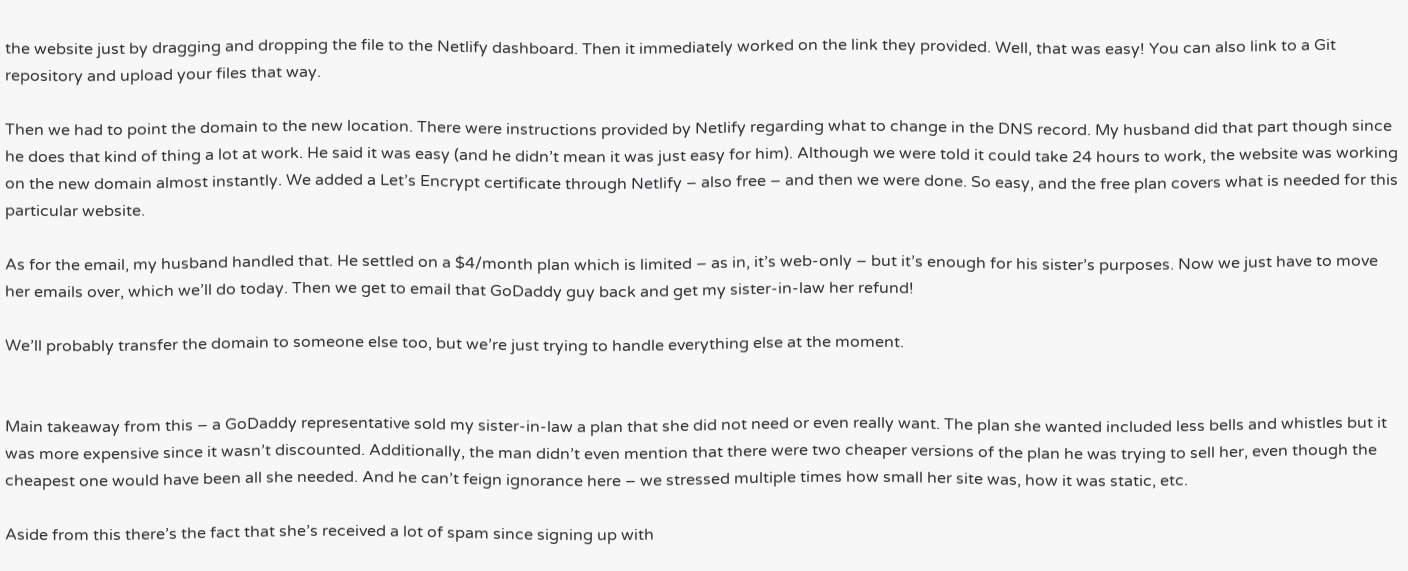the website just by dragging and dropping the file to the Netlify dashboard. Then it immediately worked on the link they provided. Well, that was easy! You can also link to a Git repository and upload your files that way.

Then we had to point the domain to the new location. There were instructions provided by Netlify regarding what to change in the DNS record. My husband did that part though since he does that kind of thing a lot at work. He said it was easy (and he didn’t mean it was just easy for him). Although we were told it could take 24 hours to work, the website was working on the new domain almost instantly. We added a Let’s Encrypt certificate through Netlify – also free – and then we were done. So easy, and the free plan covers what is needed for this particular website.

As for the email, my husband handled that. He settled on a $4/month plan which is limited – as in, it’s web-only – but it’s enough for his sister’s purposes. Now we just have to move her emails over, which we’ll do today. Then we get to email that GoDaddy guy back and get my sister-in-law her refund!

We’ll probably transfer the domain to someone else too, but we’re just trying to handle everything else at the moment.


Main takeaway from this – a GoDaddy representative sold my sister-in-law a plan that she did not need or even really want. The plan she wanted included less bells and whistles but it was more expensive since it wasn’t discounted. Additionally, the man didn’t even mention that there were two cheaper versions of the plan he was trying to sell her, even though the cheapest one would have been all she needed. And he can’t feign ignorance here – we stressed multiple times how small her site was, how it was static, etc.

Aside from this there’s the fact that she’s received a lot of spam since signing up with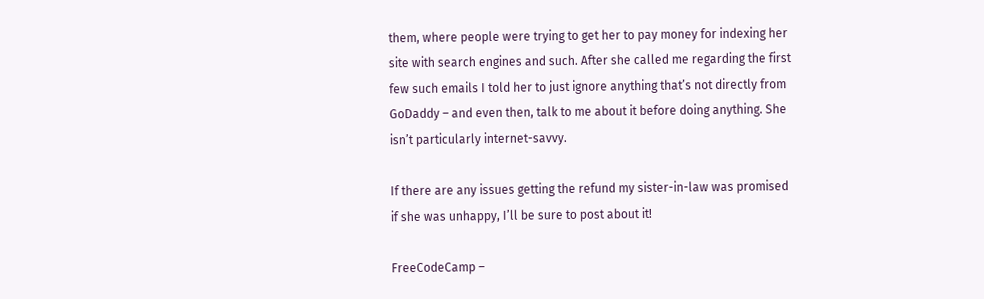them, where people were trying to get her to pay money for indexing her site with search engines and such. After she called me regarding the first few such emails I told her to just ignore anything that’s not directly from GoDaddy – and even then, talk to me about it before doing anything. She isn’t particularly internet-savvy.

If there are any issues getting the refund my sister-in-law was promised if she was unhappy, I’ll be sure to post about it!

FreeCodeCamp –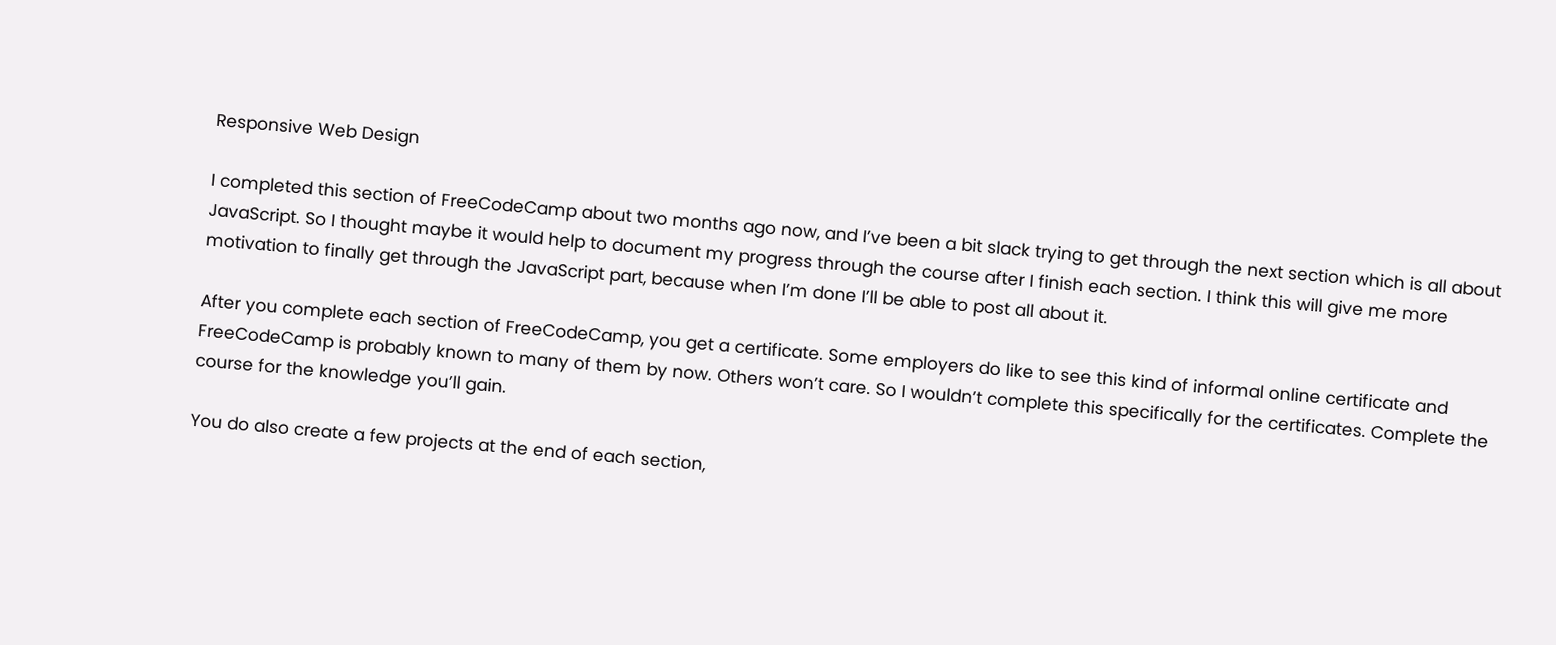Responsive Web Design

I completed this section of FreeCodeCamp about two months ago now, and I’ve been a bit slack trying to get through the next section which is all about JavaScript. So I thought maybe it would help to document my progress through the course after I finish each section. I think this will give me more motivation to finally get through the JavaScript part, because when I’m done I’ll be able to post all about it.

After you complete each section of FreeCodeCamp, you get a certificate. Some employers do like to see this kind of informal online certificate and FreeCodeCamp is probably known to many of them by now. Others won’t care. So I wouldn’t complete this specifically for the certificates. Complete the course for the knowledge you’ll gain.

You do also create a few projects at the end of each section,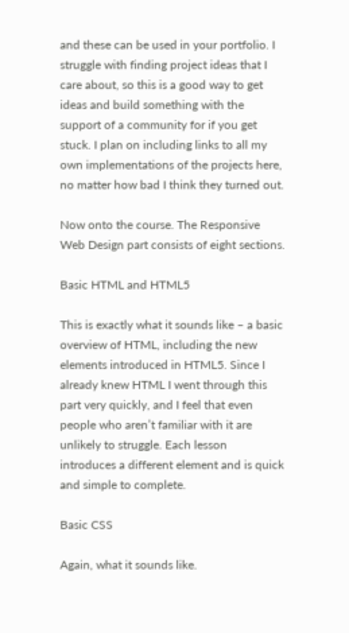and these can be used in your portfolio. I struggle with finding project ideas that I care about, so this is a good way to get ideas and build something with the support of a community for if you get stuck. I plan on including links to all my own implementations of the projects here, no matter how bad I think they turned out.

Now onto the course. The Responsive Web Design part consists of eight sections.

Basic HTML and HTML5

This is exactly what it sounds like – a basic overview of HTML, including the new elements introduced in HTML5. Since I already knew HTML I went through this part very quickly, and I feel that even people who aren’t familiar with it are unlikely to struggle. Each lesson introduces a different element and is quick and simple to complete.

Basic CSS

Again, what it sounds like.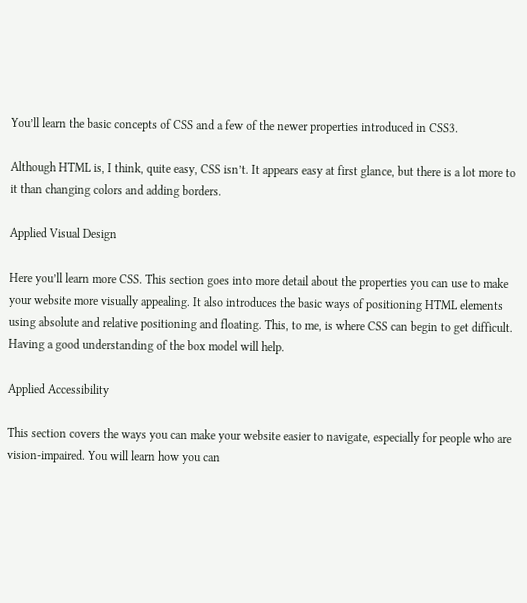You’ll learn the basic concepts of CSS and a few of the newer properties introduced in CSS3.

Although HTML is, I think, quite easy, CSS isn’t. It appears easy at first glance, but there is a lot more to it than changing colors and adding borders.

Applied Visual Design

Here you’ll learn more CSS. This section goes into more detail about the properties you can use to make your website more visually appealing. It also introduces the basic ways of positioning HTML elements using absolute and relative positioning and floating. This, to me, is where CSS can begin to get difficult. Having a good understanding of the box model will help.

Applied Accessibility

This section covers the ways you can make your website easier to navigate, especially for people who are vision-impaired. You will learn how you can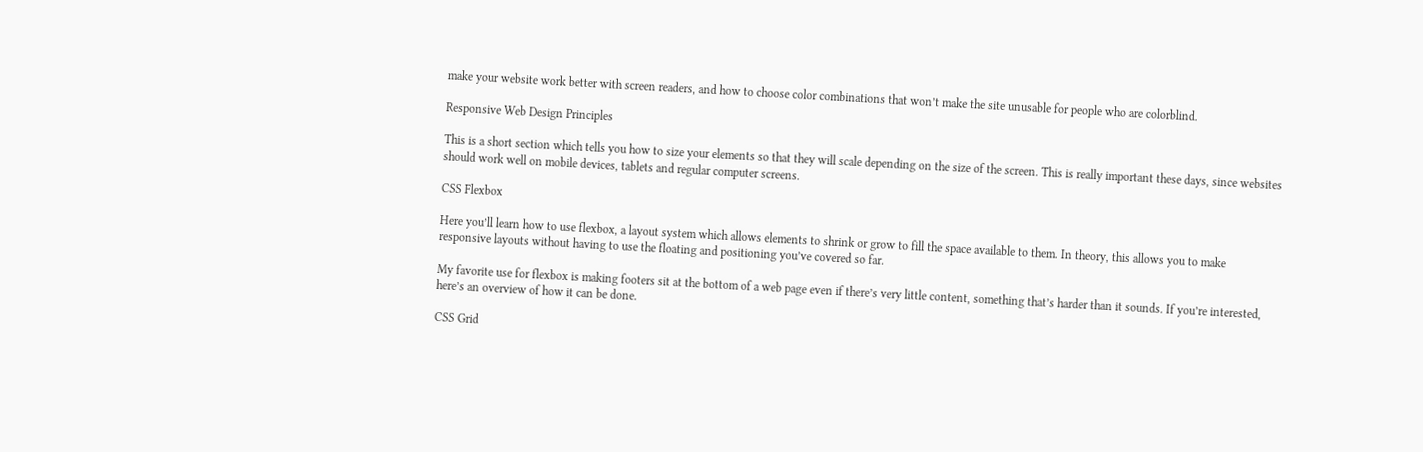make your website work better with screen readers, and how to choose color combinations that won’t make the site unusable for people who are colorblind.

Responsive Web Design Principles

This is a short section which tells you how to size your elements so that they will scale depending on the size of the screen. This is really important these days, since websites should work well on mobile devices, tablets and regular computer screens.

CSS Flexbox

Here you’ll learn how to use flexbox, a layout system which allows elements to shrink or grow to fill the space available to them. In theory, this allows you to make responsive layouts without having to use the floating and positioning you’ve covered so far.

My favorite use for flexbox is making footers sit at the bottom of a web page even if there’s very little content, something that’s harder than it sounds. If you’re interested, here’s an overview of how it can be done.

CSS Grid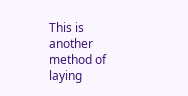This is another method of laying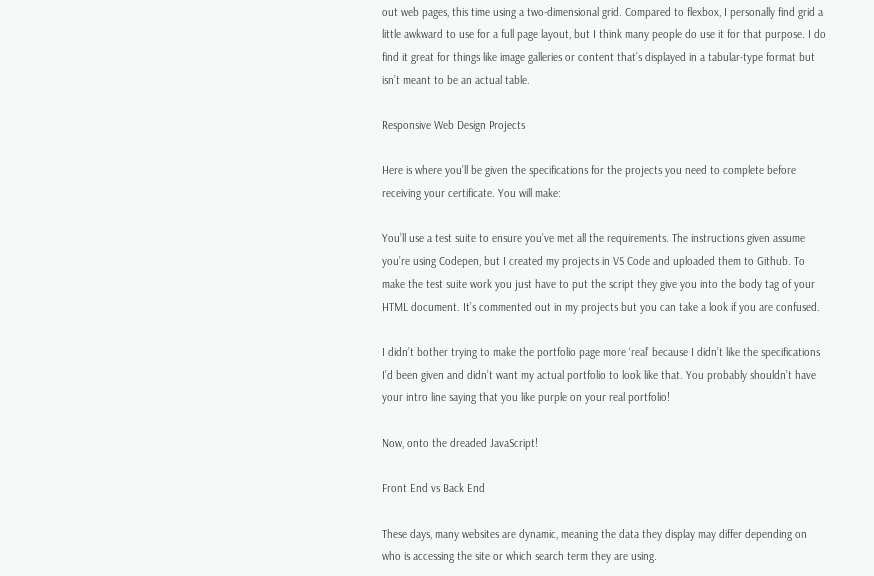out web pages, this time using a two-dimensional grid. Compared to flexbox, I personally find grid a little awkward to use for a full page layout, but I think many people do use it for that purpose. I do find it great for things like image galleries or content that’s displayed in a tabular-type format but isn’t meant to be an actual table.

Responsive Web Design Projects

Here is where you’ll be given the specifications for the projects you need to complete before receiving your certificate. You will make:

You’ll use a test suite to ensure you’ve met all the requirements. The instructions given assume you’re using Codepen, but I created my projects in VS Code and uploaded them to Github. To make the test suite work you just have to put the script they give you into the body tag of your HTML document. It’s commented out in my projects but you can take a look if you are confused.

I didn’t bother trying to make the portfolio page more ‘real’ because I didn’t like the specifications I’d been given and didn’t want my actual portfolio to look like that. You probably shouldn’t have your intro line saying that you like purple on your real portfolio!

Now, onto the dreaded JavaScript!

Front End vs Back End

These days, many websites are dynamic, meaning the data they display may differ depending on who is accessing the site or which search term they are using.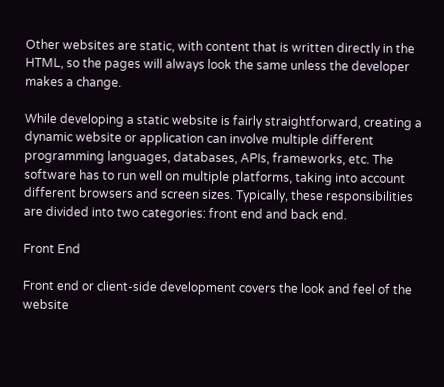Other websites are static, with content that is written directly in the HTML, so the pages will always look the same unless the developer makes a change.

While developing a static website is fairly straightforward, creating a dynamic website or application can involve multiple different programming languages, databases, APIs, frameworks, etc. The software has to run well on multiple platforms, taking into account different browsers and screen sizes. Typically, these responsibilities are divided into two categories: front end and back end.

Front End

Front end or client-side development covers the look and feel of the website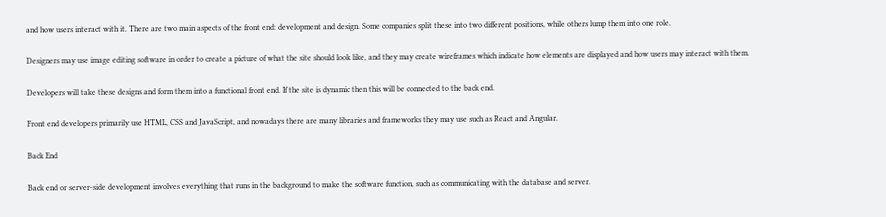and how users interact with it. There are two main aspects of the front end: development and design. Some companies split these into two different positions, while others lump them into one role.

Designers may use image editing software in order to create a picture of what the site should look like, and they may create wireframes which indicate how elements are displayed and how users may interact with them.

Developers will take these designs and form them into a functional front end. If the site is dynamic then this will be connected to the back end.

Front end developers primarily use HTML, CSS and JavaScript, and nowadays there are many libraries and frameworks they may use such as React and Angular.

Back End

Back end or server-side development involves everything that runs in the background to make the software function, such as communicating with the database and server.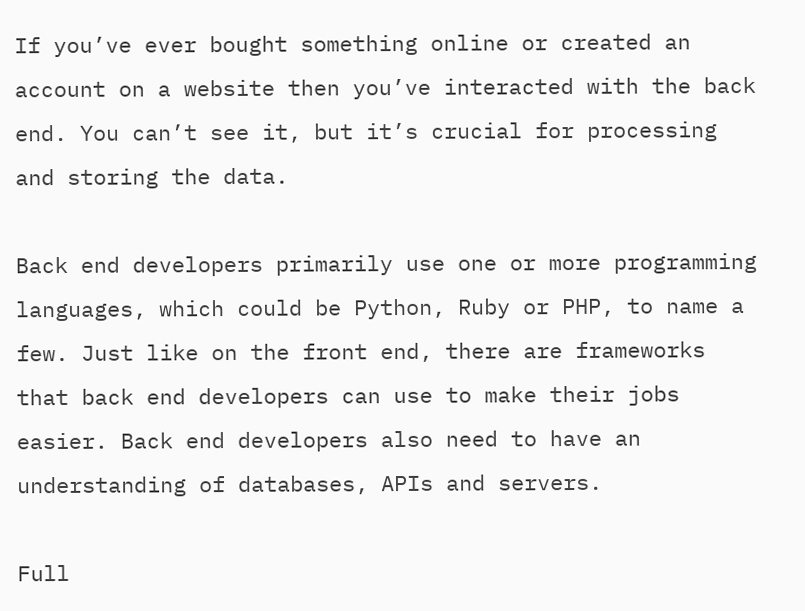If you’ve ever bought something online or created an account on a website then you’ve interacted with the back end. You can’t see it, but it’s crucial for processing and storing the data.

Back end developers primarily use one or more programming languages, which could be Python, Ruby or PHP, to name a few. Just like on the front end, there are frameworks that back end developers can use to make their jobs easier. Back end developers also need to have an understanding of databases, APIs and servers.

Full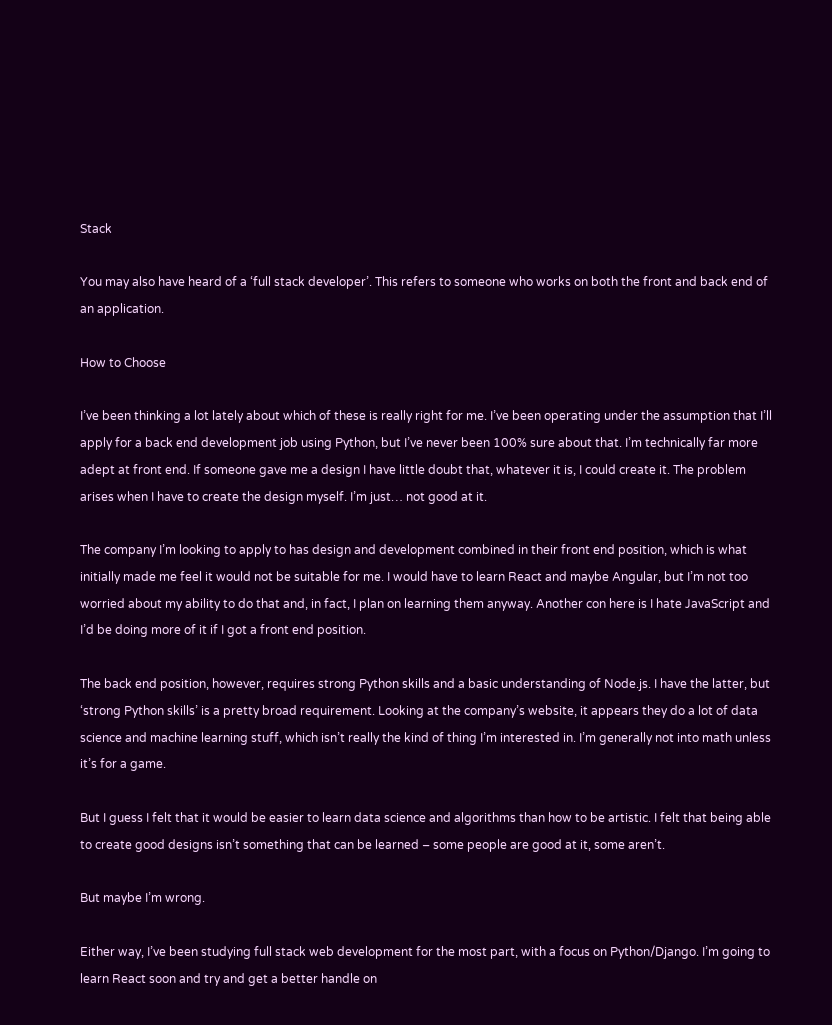Stack

You may also have heard of a ‘full stack developer’. This refers to someone who works on both the front and back end of an application.

How to Choose

I’ve been thinking a lot lately about which of these is really right for me. I’ve been operating under the assumption that I’ll apply for a back end development job using Python, but I’ve never been 100% sure about that. I’m technically far more adept at front end. If someone gave me a design I have little doubt that, whatever it is, I could create it. The problem arises when I have to create the design myself. I’m just… not good at it.

The company I’m looking to apply to has design and development combined in their front end position, which is what initially made me feel it would not be suitable for me. I would have to learn React and maybe Angular, but I’m not too worried about my ability to do that and, in fact, I plan on learning them anyway. Another con here is I hate JavaScript and I’d be doing more of it if I got a front end position.

The back end position, however, requires strong Python skills and a basic understanding of Node.js. I have the latter, but ‘strong Python skills’ is a pretty broad requirement. Looking at the company’s website, it appears they do a lot of data science and machine learning stuff, which isn’t really the kind of thing I’m interested in. I’m generally not into math unless it’s for a game.

But I guess I felt that it would be easier to learn data science and algorithms than how to be artistic. I felt that being able to create good designs isn’t something that can be learned – some people are good at it, some aren’t.

But maybe I’m wrong.

Either way, I’ve been studying full stack web development for the most part, with a focus on Python/Django. I’m going to learn React soon and try and get a better handle on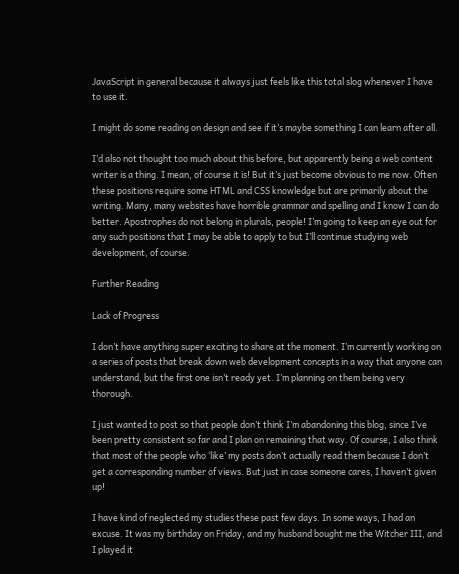JavaScript in general because it always just feels like this total slog whenever I have to use it.

I might do some reading on design and see if it’s maybe something I can learn after all.

I’d also not thought too much about this before, but apparently being a web content writer is a thing. I mean, of course it is! But it’s just become obvious to me now. Often these positions require some HTML and CSS knowledge but are primarily about the writing. Many, many websites have horrible grammar and spelling and I know I can do better. Apostrophes do not belong in plurals, people! I’m going to keep an eye out for any such positions that I may be able to apply to but I’ll continue studying web development, of course.

Further Reading

Lack of Progress

I don’t have anything super exciting to share at the moment. I’m currently working on a series of posts that break down web development concepts in a way that anyone can understand, but the first one isn’t ready yet. I’m planning on them being very thorough.

I just wanted to post so that people don’t think I’m abandoning this blog, since I’ve been pretty consistent so far and I plan on remaining that way. Of course, I also think that most of the people who ‘like’ my posts don’t actually read them because I don’t get a corresponding number of views. But just in case someone cares, I haven’t given up!

I have kind of neglected my studies these past few days. In some ways, I had an excuse. It was my birthday on Friday, and my husband bought me the Witcher III, and I played it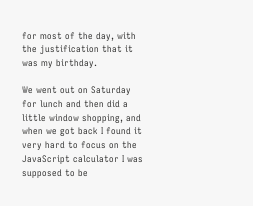for most of the day, with the justification that it was my birthday.

We went out on Saturday for lunch and then did a little window shopping, and when we got back I found it very hard to focus on the JavaScript calculator I was supposed to be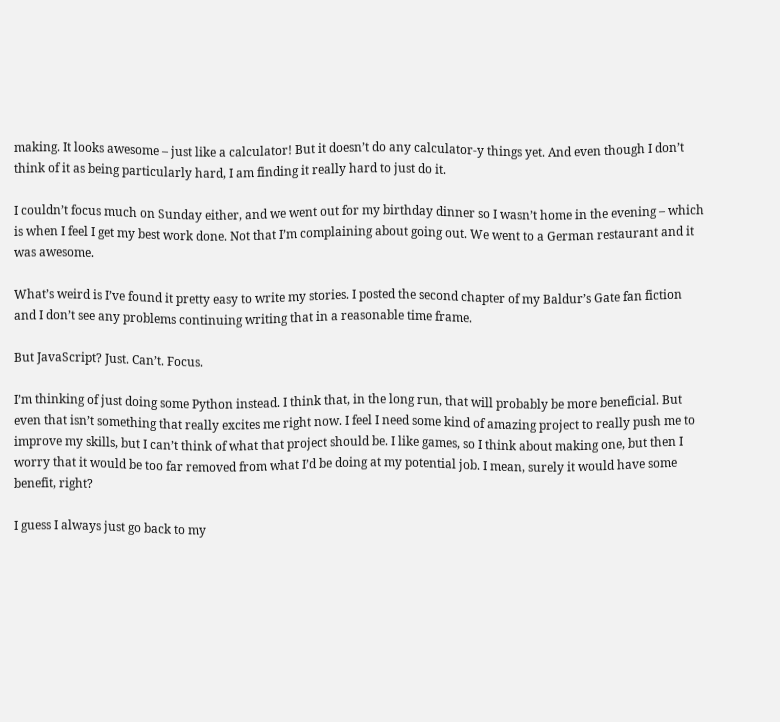making. It looks awesome – just like a calculator! But it doesn’t do any calculator-y things yet. And even though I don’t think of it as being particularly hard, I am finding it really hard to just do it.

I couldn’t focus much on Sunday either, and we went out for my birthday dinner so I wasn’t home in the evening – which is when I feel I get my best work done. Not that I’m complaining about going out. We went to a German restaurant and it was awesome.

What’s weird is I’ve found it pretty easy to write my stories. I posted the second chapter of my Baldur’s Gate fan fiction and I don’t see any problems continuing writing that in a reasonable time frame.

But JavaScript? Just. Can’t. Focus.

I’m thinking of just doing some Python instead. I think that, in the long run, that will probably be more beneficial. But even that isn’t something that really excites me right now. I feel I need some kind of amazing project to really push me to improve my skills, but I can’t think of what that project should be. I like games, so I think about making one, but then I worry that it would be too far removed from what I’d be doing at my potential job. I mean, surely it would have some benefit, right?

I guess I always just go back to my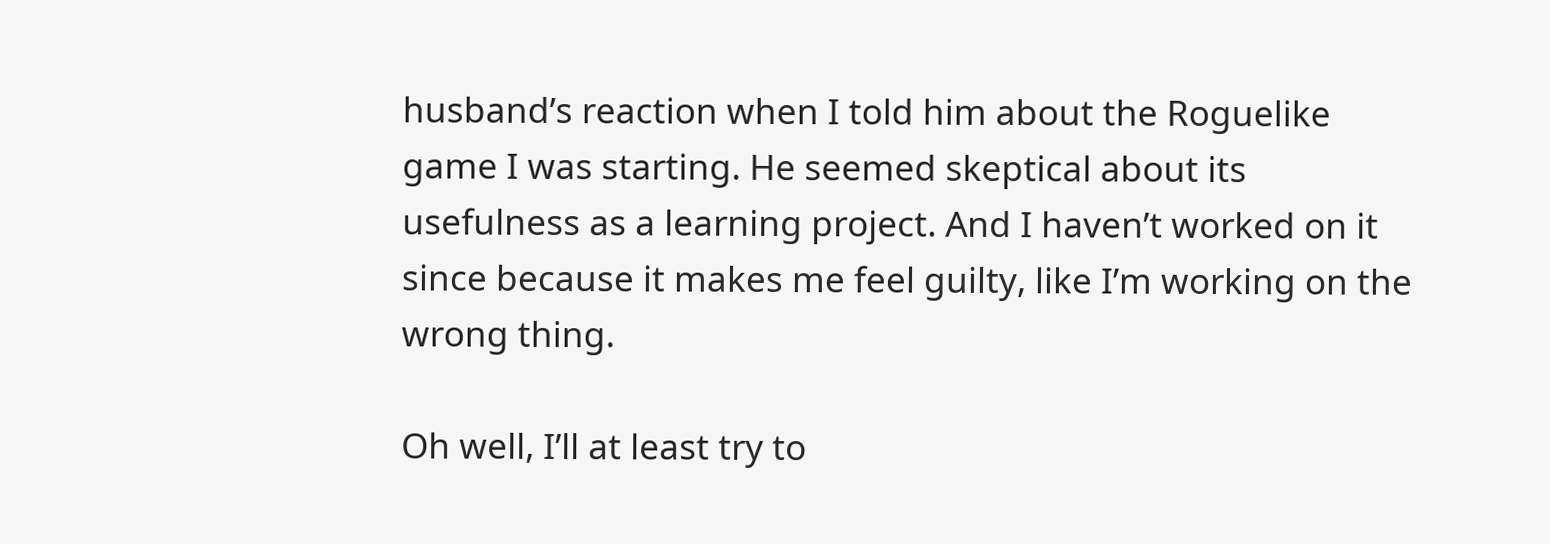husband’s reaction when I told him about the Roguelike game I was starting. He seemed skeptical about its usefulness as a learning project. And I haven’t worked on it since because it makes me feel guilty, like I’m working on the wrong thing.

Oh well, I’ll at least try to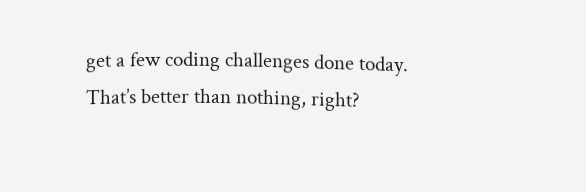get a few coding challenges done today. That’s better than nothing, right?